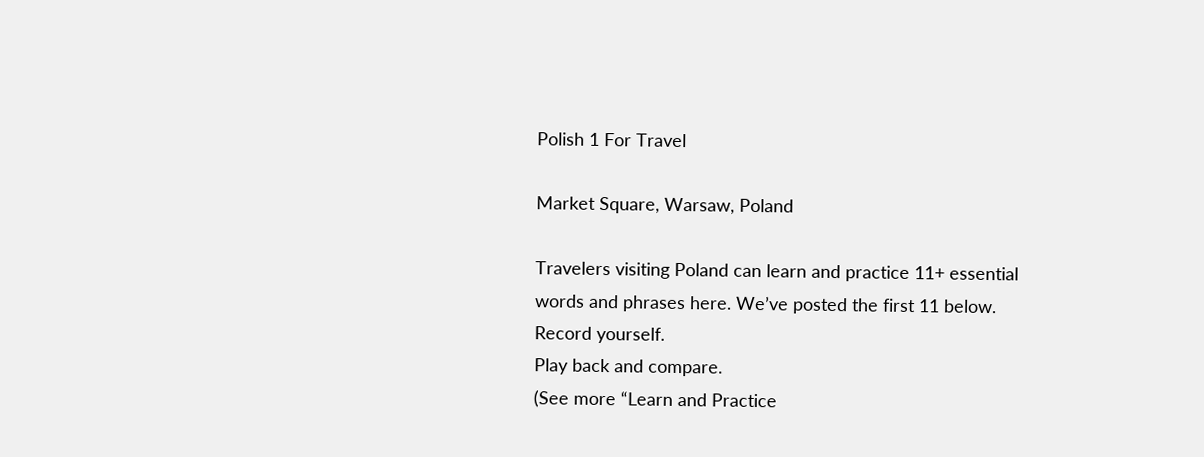Polish 1 For Travel

Market Square, Warsaw, Poland

Travelers visiting Poland can learn and practice 11+ essential words and phrases here. We’ve posted the first 11 below.
Record yourself.
Play back and compare.
(See more “Learn and Practice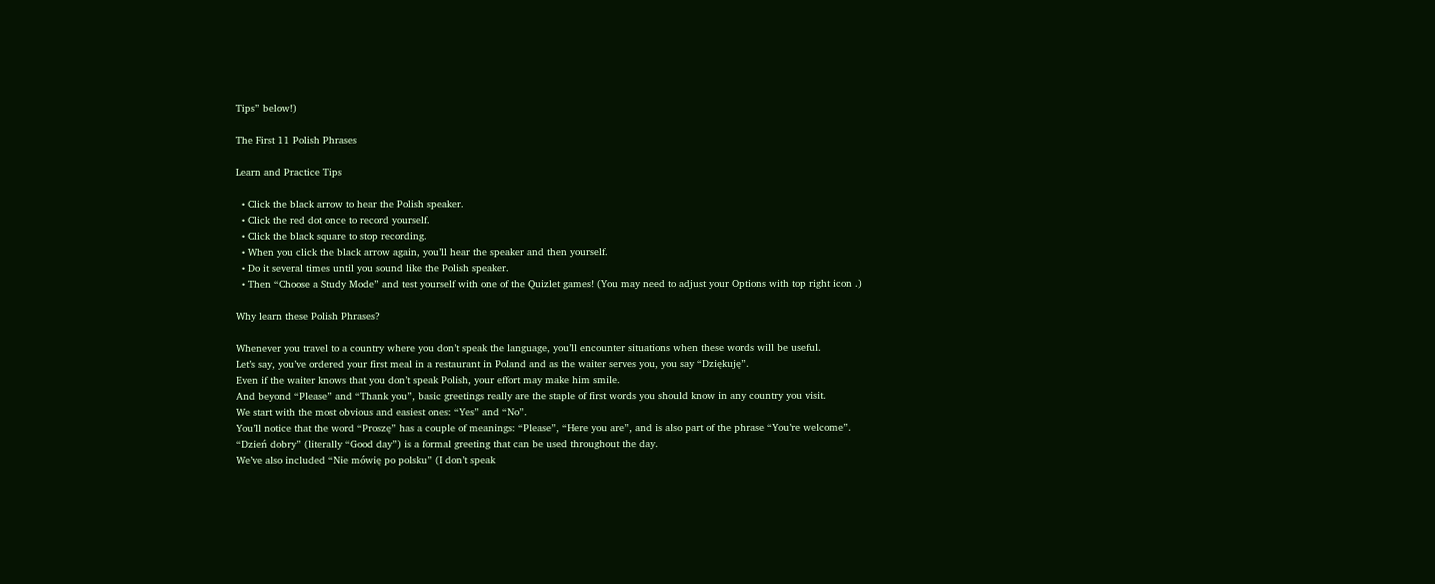Tips” below!)

The First 11 Polish Phrases

Learn and Practice Tips

  • Click the black arrow to hear the Polish speaker.
  • Click the red dot once to record yourself.
  • Click the black square to stop recording.
  • When you click the black arrow again, you’ll hear the speaker and then yourself.
  • Do it several times until you sound like the Polish speaker.
  • Then “Choose a Study Mode” and test yourself with one of the Quizlet games! (You may need to adjust your Options with top right icon .)

Why learn these Polish Phrases?

Whenever you travel to a country where you don’t speak the language, you’ll encounter situations when these words will be useful.
Let’s say, you’ve ordered your first meal in a restaurant in Poland and as the waiter serves you, you say “Dziękuję”.
Even if the waiter knows that you don’t speak Polish, your effort may make him smile.
And beyond “Please” and “Thank you”, basic greetings really are the staple of first words you should know in any country you visit.
We start with the most obvious and easiest ones: “Yes” and “No”.
You’ll notice that the word “Proszę” has a couple of meanings: “Please”, “Here you are”, and is also part of the phrase “You’re welcome”.
“Dzień dobry” (literally “Good day”) is a formal greeting that can be used throughout the day.
We’ve also included “Nie mówię po polsku” (I don’t speak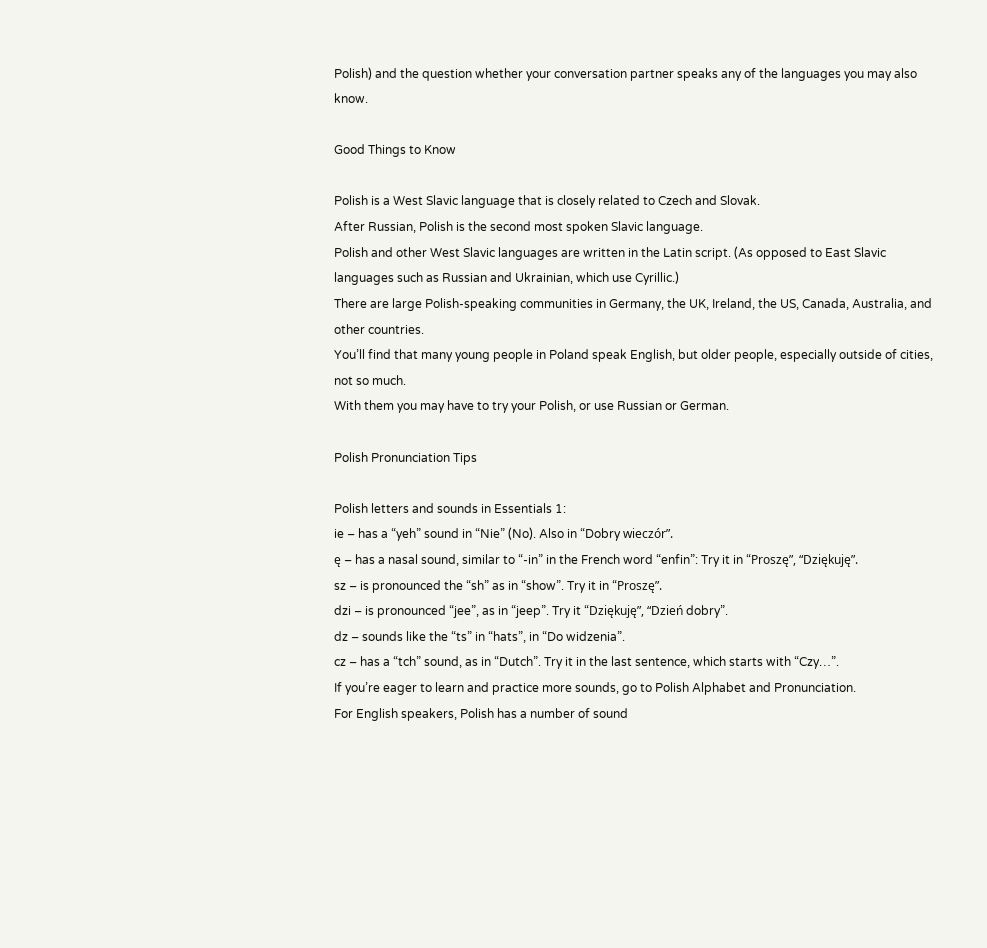Polish) and the question whether your conversation partner speaks any of the languages you may also know.

Good Things to Know

Polish is a West Slavic language that is closely related to Czech and Slovak.
After Russian, Polish is the second most spoken Slavic language.
Polish and other West Slavic languages are written in the Latin script. (As opposed to East Slavic languages such as Russian and Ukrainian, which use Cyrillic.)
There are large Polish-speaking communities in Germany, the UK, Ireland, the US, Canada, Australia, and other countries.
You’ll find that many young people in Poland speak English, but older people, especially outside of cities, not so much.
With them you may have to try your Polish, or use Russian or German.

Polish Pronunciation Tips

Polish letters and sounds in Essentials 1:
ie – has a “yeh” sound in “Nie” (No). Also in “Dobry wieczór”.
ę – has a nasal sound, similar to “-in” in the French word “enfin”: Try it in “Proszę”, “Dziękuję”.
sz – is pronounced the “sh” as in “show”. Try it in “Proszę”.
dzi – is pronounced “jee”, as in “jeep”. Try it “Dziękuję”, “Dzień dobry”.
dz – sounds like the “ts” in “hats”, in “Do widzenia”.
cz – has a “tch” sound, as in “Dutch”. Try it in the last sentence, which starts with “Czy…”.
If you’re eager to learn and practice more sounds, go to Polish Alphabet and Pronunciation.
For English speakers, Polish has a number of sound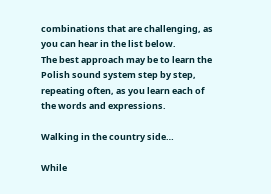combinations that are challenging, as you can hear in the list below.
The best approach may be to learn the Polish sound system step by step, repeating often, as you learn each of the words and expressions.

Walking in the country side…

While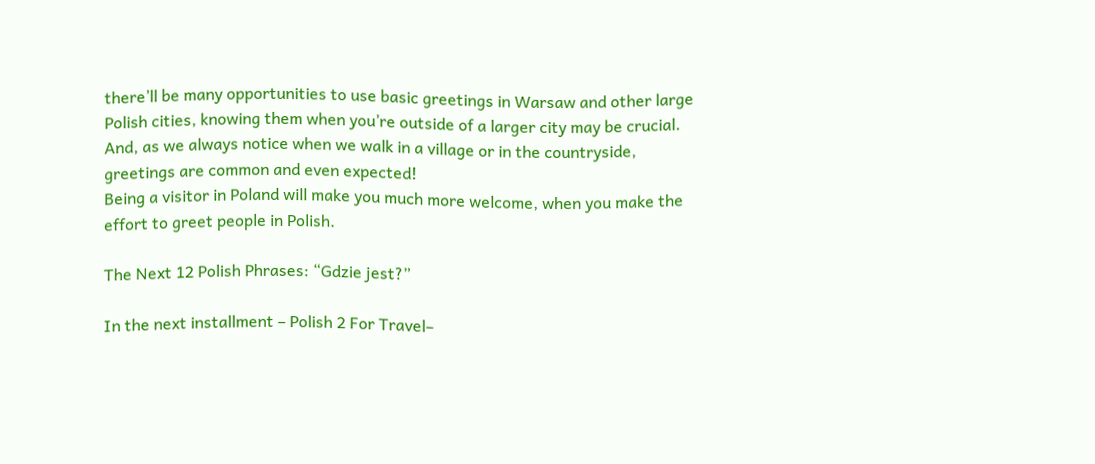there’ll be many opportunities to use basic greetings in Warsaw and other large Polish cities, knowing them when you’re outside of a larger city may be crucial.
And, as we always notice when we walk in a village or in the countryside, greetings are common and even expected!
Being a visitor in Poland will make you much more welcome, when you make the effort to greet people in Polish.

The Next 12 Polish Phrases: “Gdzie jest?”

In the next installment – Polish 2 For Travel–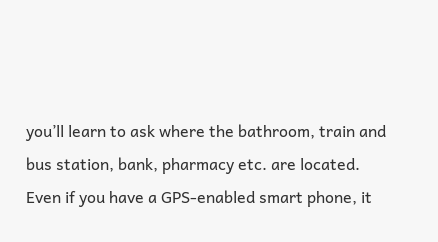you’ll learn to ask where the bathroom, train and bus station, bank, pharmacy etc. are located.
Even if you have a GPS-enabled smart phone, it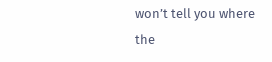won’t tell you where the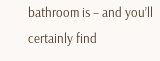bathroom is – and you’ll certainly find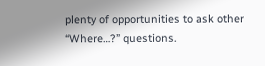plenty of opportunities to ask other “Where…?” questions.